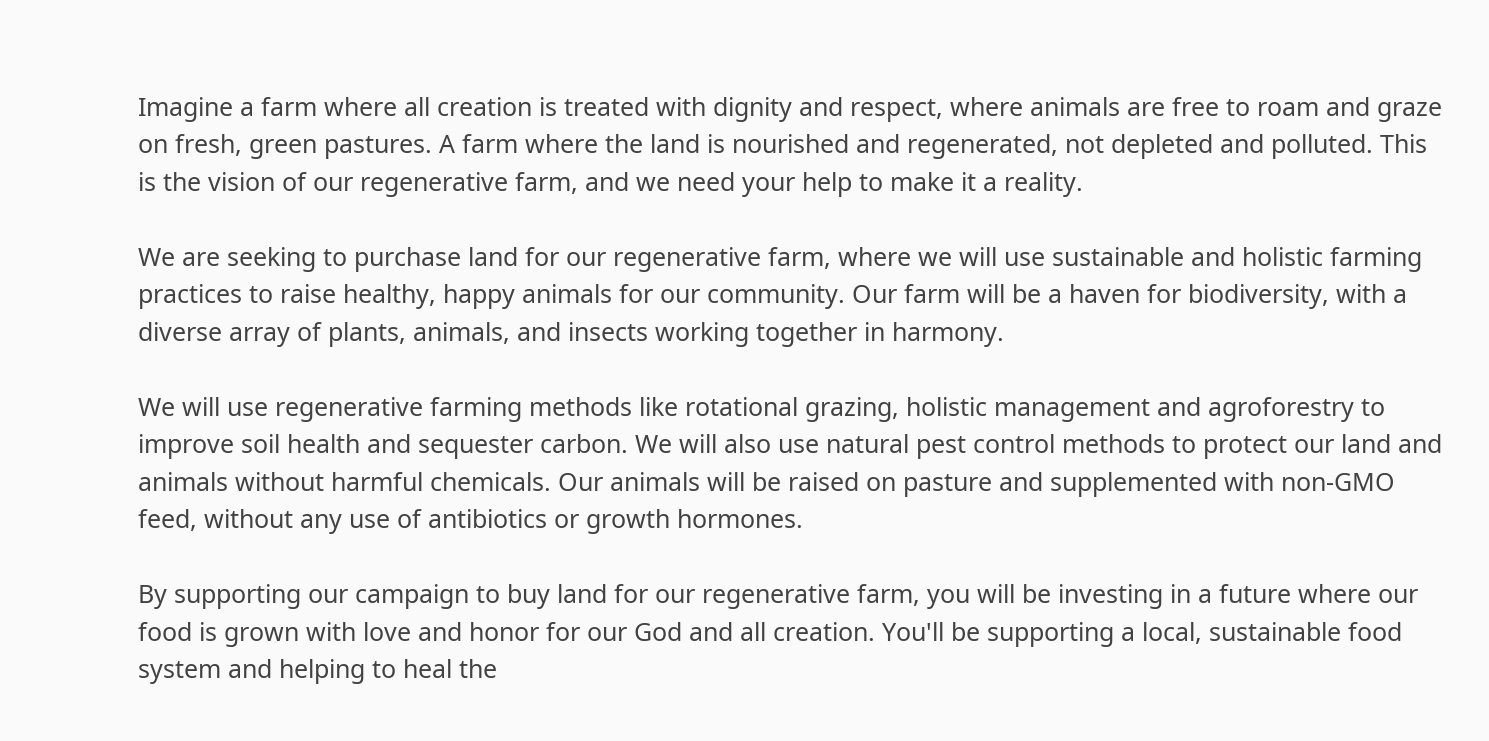Imagine a farm where all creation is treated with dignity and respect, where animals are free to roam and graze on fresh, green pastures. A farm where the land is nourished and regenerated, not depleted and polluted. This is the vision of our regenerative farm, and we need your help to make it a reality.

We are seeking to purchase land for our regenerative farm, where we will use sustainable and holistic farming practices to raise healthy, happy animals for our community. Our farm will be a haven for biodiversity, with a diverse array of plants, animals, and insects working together in harmony.

We will use regenerative farming methods like rotational grazing, holistic management and agroforestry to improve soil health and sequester carbon. We will also use natural pest control methods to protect our land and animals without harmful chemicals. Our animals will be raised on pasture and supplemented with non-GMO feed, without any use of antibiotics or growth hormones.

By supporting our campaign to buy land for our regenerative farm, you will be investing in a future where our food is grown with love and honor for our God and all creation. You'll be supporting a local, sustainable food system and helping to heal the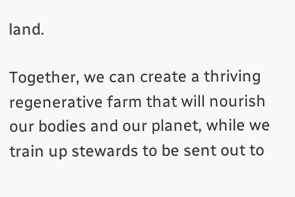land.

Together, we can create a thriving regenerative farm that will nourish our bodies and our planet, while we train up stewards to be sent out to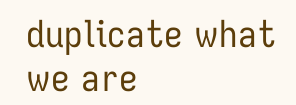duplicate what we are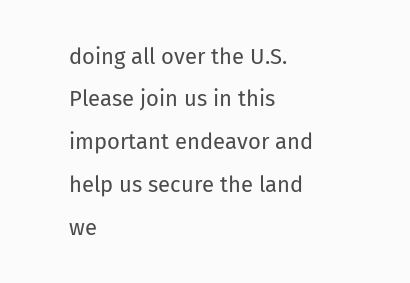doing all over the U.S. Please join us in this important endeavor and help us secure the land we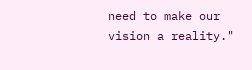need to make our vision a reality."